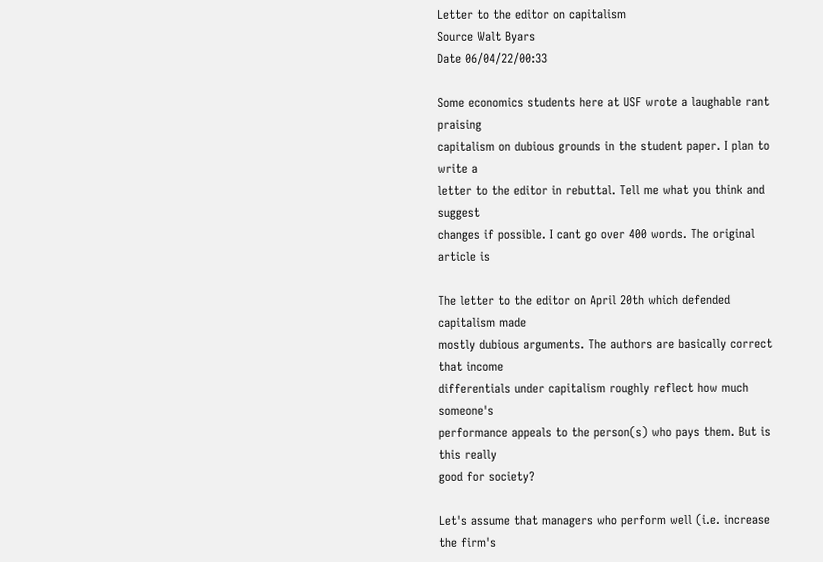Letter to the editor on capitalism
Source Walt Byars
Date 06/04/22/00:33

Some economics students here at USF wrote a laughable rant praising
capitalism on dubious grounds in the student paper. I plan to write a
letter to the editor in rebuttal. Tell me what you think and suggest
changes if possible. I cant go over 400 words. The original article is

The letter to the editor on April 20th which defended capitalism made
mostly dubious arguments. The authors are basically correct that income
differentials under capitalism roughly reflect how much someone's
performance appeals to the person(s) who pays them. But is this really
good for society?

Let's assume that managers who perform well (i.e. increase the firm's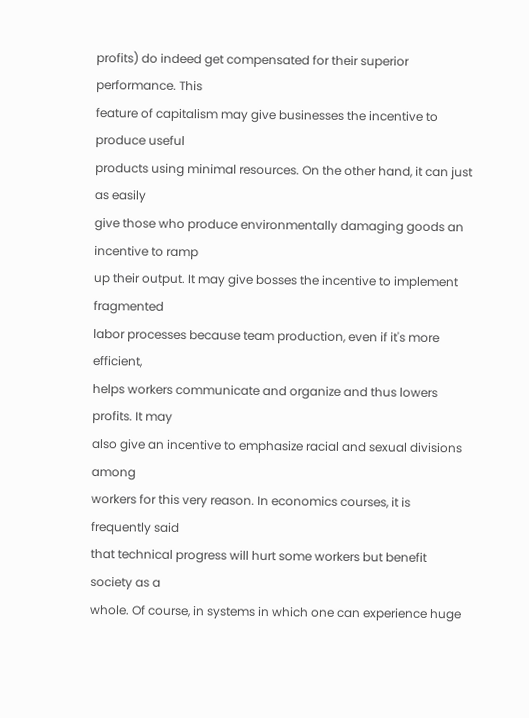profits) do indeed get compensated for their superior performance. This
feature of capitalism may give businesses the incentive to produce useful
products using minimal resources. On the other hand, it can just as easily
give those who produce environmentally damaging goods an incentive to ramp
up their output. It may give bosses the incentive to implement fragmented
labor processes because team production, even if it's more efficient,
helps workers communicate and organize and thus lowers profits. It may
also give an incentive to emphasize racial and sexual divisions among
workers for this very reason. In economics courses, it is frequently said
that technical progress will hurt some workers but benefit society as a
whole. Of course, in systems in which one can experience huge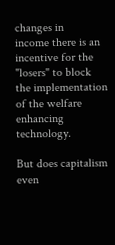changes in
income there is an incentive for the "losers" to block the implementation
of the welfare enhancing technology.

But does capitalism even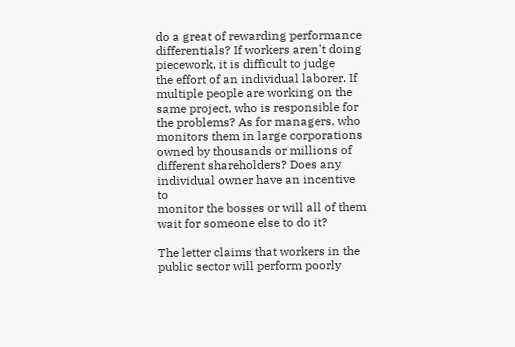do a great of rewarding performance
differentials? If workers aren't doing piecework, it is difficult to judge
the effort of an individual laborer. If multiple people are working on the
same project, who is responsible for the problems? As for managers, who
monitors them in large corporations owned by thousands or millions of
different shareholders? Does any individual owner have an incentive to
monitor the bosses or will all of them wait for someone else to do it?

The letter claims that workers in the public sector will perform poorly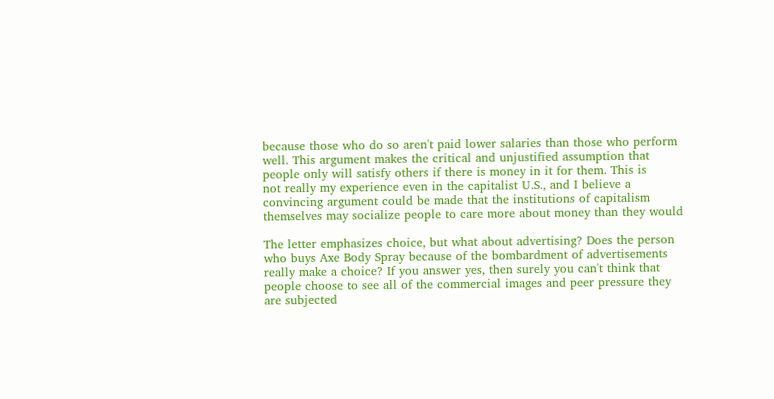because those who do so aren't paid lower salaries than those who perform
well. This argument makes the critical and unjustified assumption that
people only will satisfy others if there is money in it for them. This is
not really my experience even in the capitalist U.S., and I believe a
convincing argument could be made that the institutions of capitalism
themselves may socialize people to care more about money than they would

The letter emphasizes choice, but what about advertising? Does the person
who buys Axe Body Spray because of the bombardment of advertisements
really make a choice? If you answer yes, then surely you can't think that
people choose to see all of the commercial images and peer pressure they
are subjected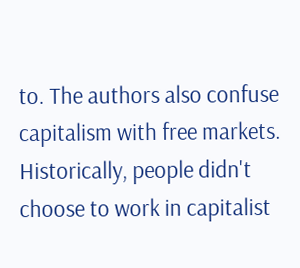to. The authors also confuse capitalism with free markets.
Historically, people didn't choose to work in capitalist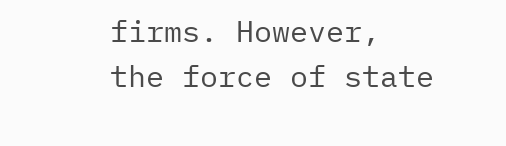firms. However,
the force of state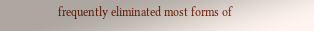frequently eliminated most forms of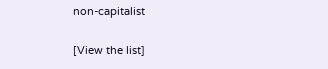non-capitalist

[View the list]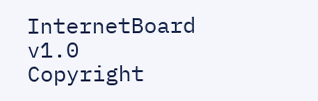InternetBoard v1.0
Copyright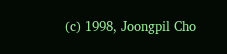(c) 1998, Joongpil Cho